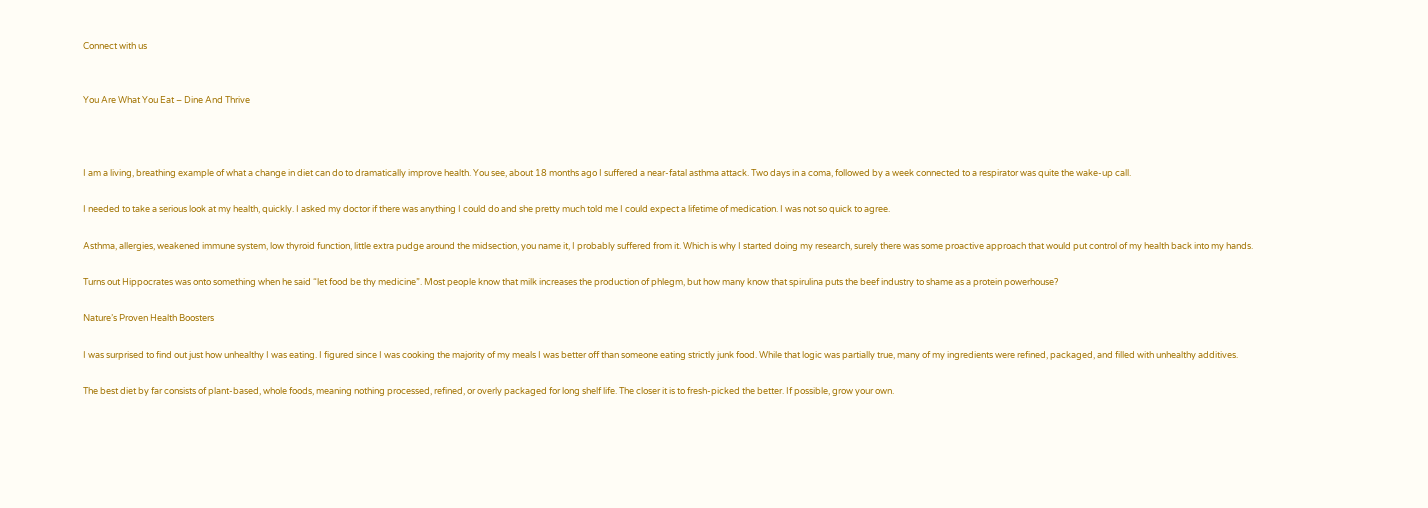Connect with us


You Are What You Eat – Dine And Thrive



I am a living, breathing example of what a change in diet can do to dramatically improve health. You see, about 18 months ago I suffered a near-fatal asthma attack. Two days in a coma, followed by a week connected to a respirator was quite the wake-up call.

I needed to take a serious look at my health, quickly. I asked my doctor if there was anything I could do and she pretty much told me I could expect a lifetime of medication. I was not so quick to agree.

Asthma, allergies, weakened immune system, low thyroid function, little extra pudge around the midsection, you name it, I probably suffered from it. Which is why I started doing my research, surely there was some proactive approach that would put control of my health back into my hands.

Turns out Hippocrates was onto something when he said “let food be thy medicine”. Most people know that milk increases the production of phlegm, but how many know that spirulina puts the beef industry to shame as a protein powerhouse?

Nature’s Proven Health Boosters

I was surprised to find out just how unhealthy I was eating. I figured since I was cooking the majority of my meals I was better off than someone eating strictly junk food. While that logic was partially true, many of my ingredients were refined, packaged, and filled with unhealthy additives.

The best diet by far consists of plant-based, whole foods, meaning nothing processed, refined, or overly packaged for long shelf life. The closer it is to fresh-picked the better. If possible, grow your own.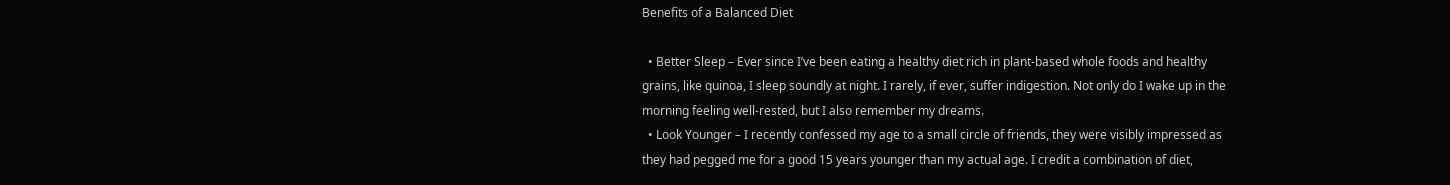Benefits of a Balanced Diet

  • Better Sleep – Ever since I’ve been eating a healthy diet rich in plant-based whole foods and healthy grains, like quinoa, I sleep soundly at night. I rarely, if ever, suffer indigestion. Not only do I wake up in the morning feeling well-rested, but I also remember my dreams.
  • Look Younger – I recently confessed my age to a small circle of friends, they were visibly impressed as they had pegged me for a good 15 years younger than my actual age. I credit a combination of diet,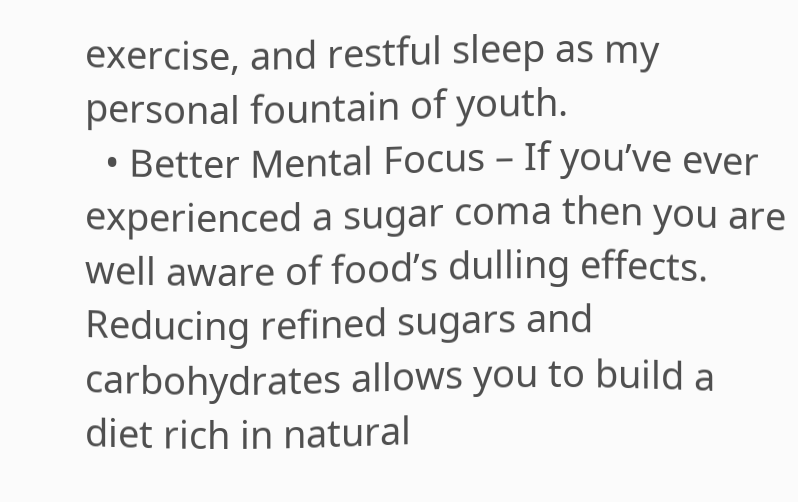exercise, and restful sleep as my personal fountain of youth.
  • Better Mental Focus – If you’ve ever experienced a sugar coma then you are well aware of food’s dulling effects. Reducing refined sugars and carbohydrates allows you to build a diet rich in natural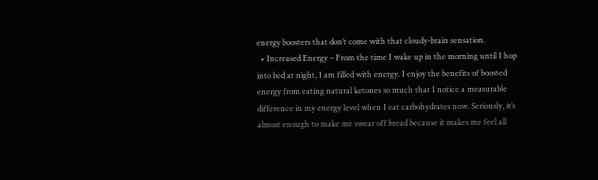energy boosters that don’t come with that cloudy-brain sensation.
  • Increased Energy – From the time I wake up in the morning until I hop into bed at night, I am filled with energy. I enjoy the benefits of boosted energy from eating natural ketones so much that I notice a measurable difference in my energy level when I eat carbohydrates now. Seriously, it’s almost enough to make me swear off bread because it makes me feel all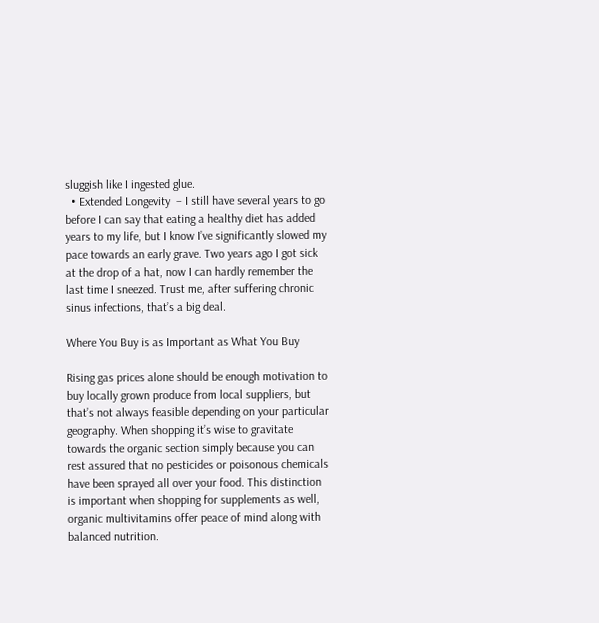sluggish like I ingested glue.
  • Extended Longevity  – I still have several years to go before I can say that eating a healthy diet has added years to my life, but I know I’ve significantly slowed my pace towards an early grave. Two years ago I got sick at the drop of a hat, now I can hardly remember the last time I sneezed. Trust me, after suffering chronic sinus infections, that’s a big deal.

Where You Buy is as Important as What You Buy

Rising gas prices alone should be enough motivation to buy locally grown produce from local suppliers, but that’s not always feasible depending on your particular geography. When shopping it’s wise to gravitate towards the organic section simply because you can rest assured that no pesticides or poisonous chemicals have been sprayed all over your food. This distinction is important when shopping for supplements as well, organic multivitamins offer peace of mind along with balanced nutrition.